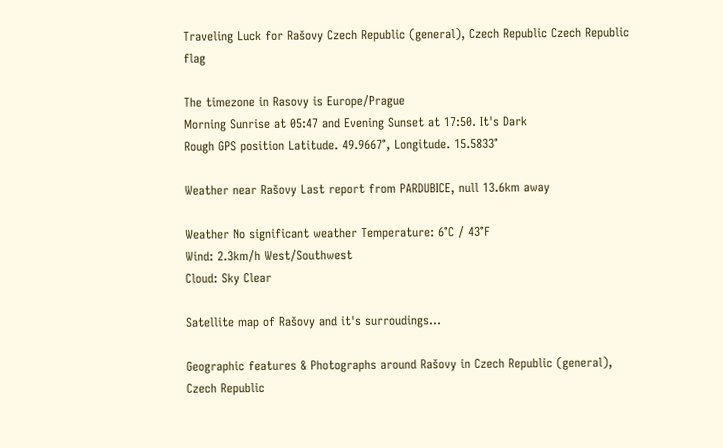Traveling Luck for Rašovy Czech Republic (general), Czech Republic Czech Republic flag

The timezone in Rasovy is Europe/Prague
Morning Sunrise at 05:47 and Evening Sunset at 17:50. It's Dark
Rough GPS position Latitude. 49.9667°, Longitude. 15.5833°

Weather near Rašovy Last report from PARDUBICE, null 13.6km away

Weather No significant weather Temperature: 6°C / 43°F
Wind: 2.3km/h West/Southwest
Cloud: Sky Clear

Satellite map of Rašovy and it's surroudings...

Geographic features & Photographs around Rašovy in Czech Republic (general), Czech Republic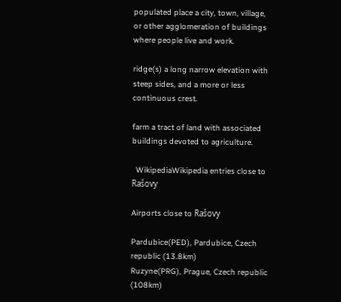populated place a city, town, village, or other agglomeration of buildings where people live and work.

ridge(s) a long narrow elevation with steep sides, and a more or less continuous crest.

farm a tract of land with associated buildings devoted to agriculture.

  WikipediaWikipedia entries close to Rašovy

Airports close to Rašovy

Pardubice(PED), Pardubice, Czech republic (13.8km)
Ruzyne(PRG), Prague, Czech republic (108km)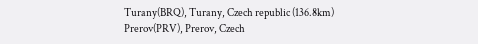Turany(BRQ), Turany, Czech republic (136.8km)
Prerov(PRV), Prerov, Czech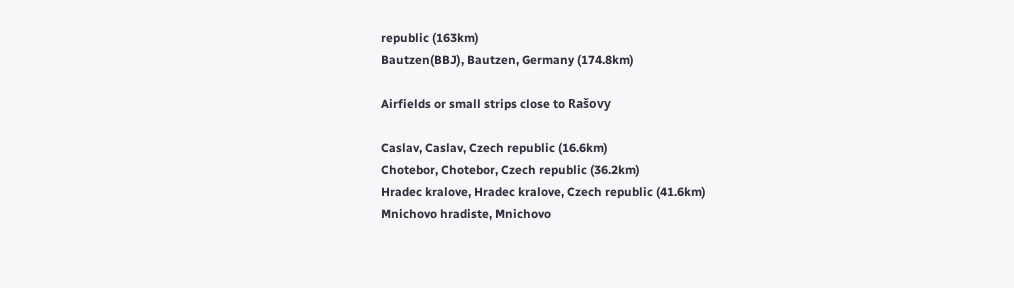republic (163km)
Bautzen(BBJ), Bautzen, Germany (174.8km)

Airfields or small strips close to Rašovy

Caslav, Caslav, Czech republic (16.6km)
Chotebor, Chotebor, Czech republic (36.2km)
Hradec kralove, Hradec kralove, Czech republic (41.6km)
Mnichovo hradiste, Mnichovo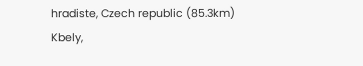hradiste, Czech republic (85.3km)
Kbely,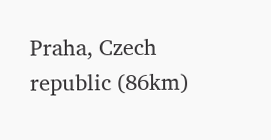Praha, Czech republic (86km)